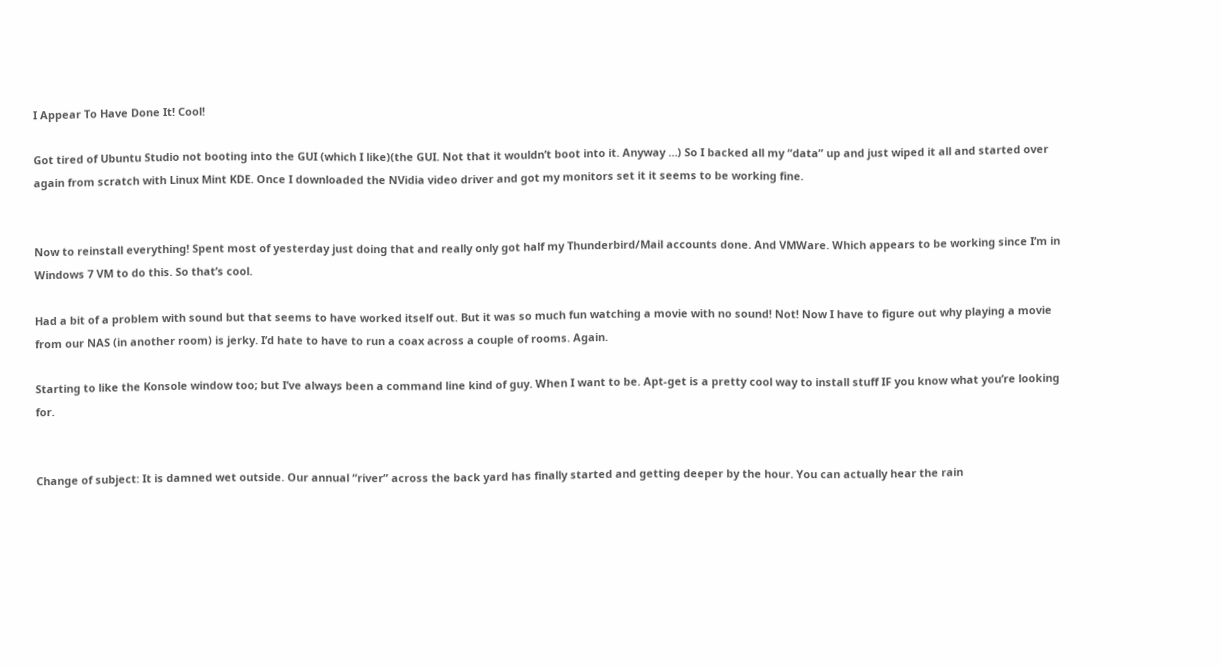I Appear To Have Done It! Cool!

Got tired of Ubuntu Studio not booting into the GUI (which I like)(the GUI. Not that it wouldn’t boot into it. Anyway …) So I backed all my “data” up and just wiped it all and started over again from scratch with Linux Mint KDE. Once I downloaded the NVidia video driver and got my monitors set it it seems to be working fine.


Now to reinstall everything! Spent most of yesterday just doing that and really only got half my Thunderbird/Mail accounts done. And VMWare. Which appears to be working since I’m in Windows 7 VM to do this. So that’s cool.

Had a bit of a problem with sound but that seems to have worked itself out. But it was so much fun watching a movie with no sound! Not! Now I have to figure out why playing a movie from our NAS (in another room) is jerky. I’d hate to have to run a coax across a couple of rooms. Again.

Starting to like the Konsole window too; but I’ve always been a command line kind of guy. When I want to be. Apt-get is a pretty cool way to install stuff IF you know what you’re looking for.


Change of subject: It is damned wet outside. Our annual “river” across the back yard has finally started and getting deeper by the hour. You can actually hear the rain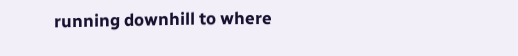running downhill to where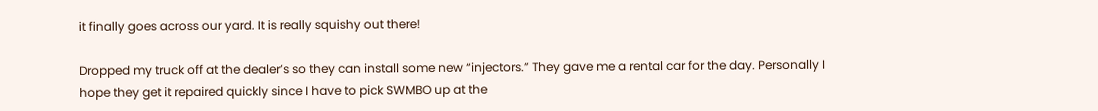it finally goes across our yard. It is really squishy out there!

Dropped my truck off at the dealer’s so they can install some new “injectors.” They gave me a rental car for the day. Personally I hope they get it repaired quickly since I have to pick SWMBO up at the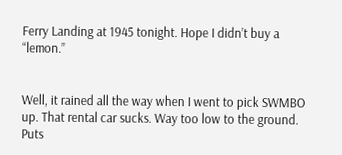Ferry Landing at 1945 tonight. Hope I didn’t buy a “lemon.”


Well, it rained all the way when I went to pick SWMBO up. That rental car sucks. Way too low to the ground. Puts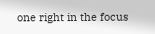one right in the focus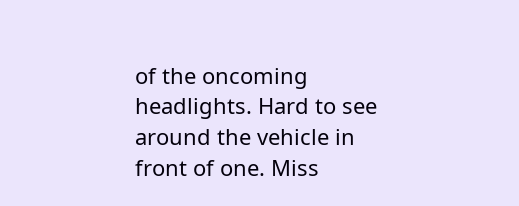of the oncoming headlights. Hard to see around the vehicle in front of one. Miss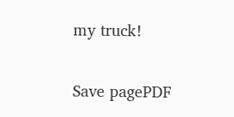my truck!

Save pagePDF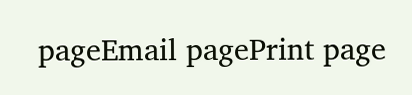pageEmail pagePrint page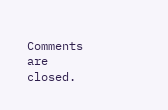Comments are closed.